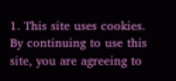1. This site uses cookies. By continuing to use this site, you are agreeing to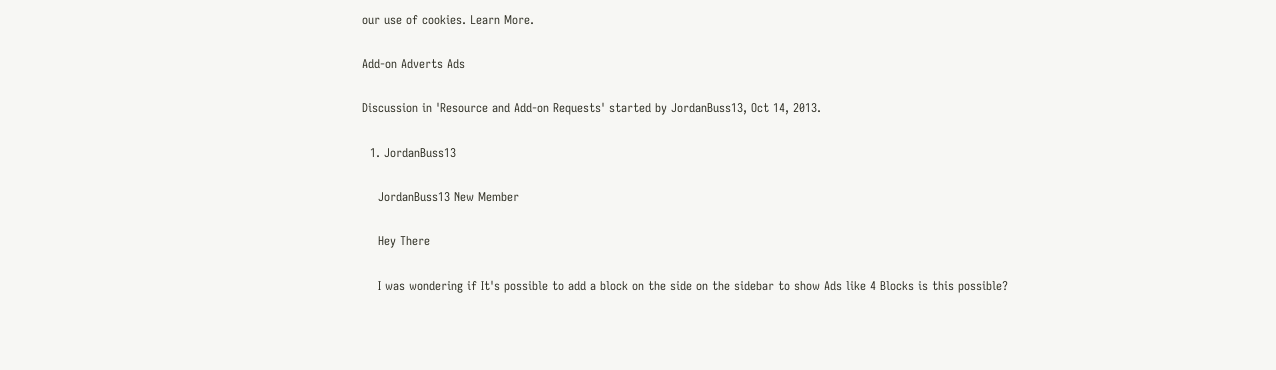our use of cookies. Learn More.

Add-on Adverts Ads

Discussion in 'Resource and Add-on Requests' started by JordanBuss13, Oct 14, 2013.

  1. JordanBuss13

    JordanBuss13 New Member

    Hey There

    I was wondering if It's possible to add a block on the side on the sidebar to show Ads like 4 Blocks is this possible?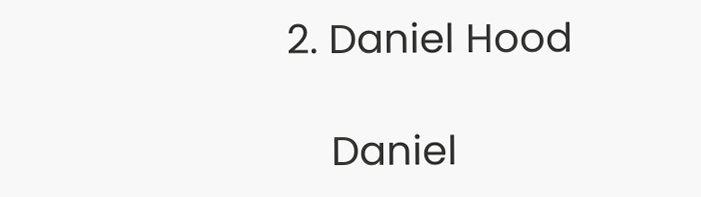2. Daniel Hood

    Daniel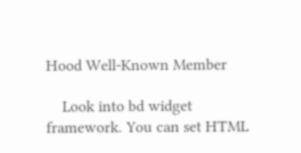Hood Well-Known Member

    Look into bd widget framework. You can set HTML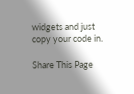widgets and just copy your code in.

Share This Page